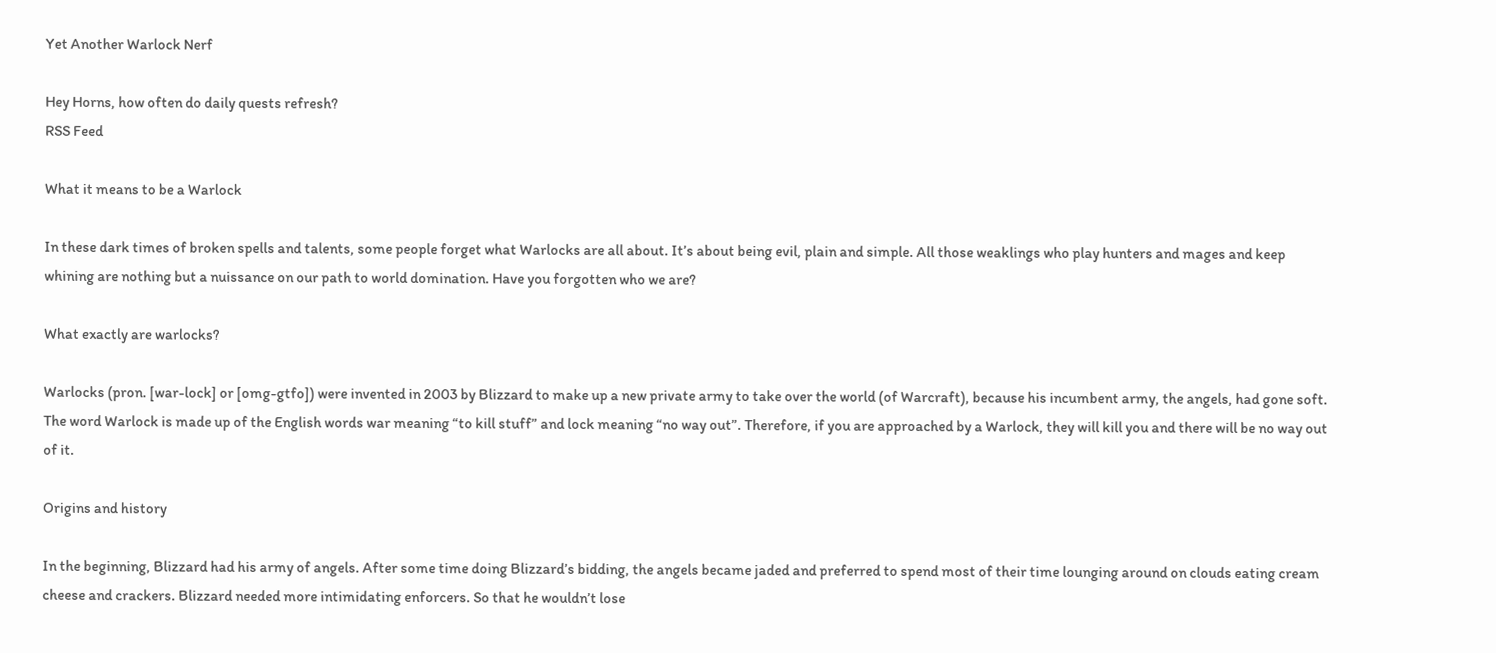Yet Another Warlock Nerf

Hey Horns, how often do daily quests refresh?
RSS Feed

What it means to be a Warlock

In these dark times of broken spells and talents, some people forget what Warlocks are all about. It’s about being evil, plain and simple. All those weaklings who play hunters and mages and keep whining are nothing but a nuissance on our path to world domination. Have you forgotten who we are?

What exactly are warlocks?

Warlocks (pron. [war-lock] or [omg-gtfo]) were invented in 2003 by Blizzard to make up a new private army to take over the world (of Warcraft), because his incumbent army, the angels, had gone soft. The word Warlock is made up of the English words war meaning “to kill stuff” and lock meaning “no way out”. Therefore, if you are approached by a Warlock, they will kill you and there will be no way out of it.

Origins and history

In the beginning, Blizzard had his army of angels. After some time doing Blizzard’s bidding, the angels became jaded and preferred to spend most of their time lounging around on clouds eating cream cheese and crackers. Blizzard needed more intimidating enforcers. So that he wouldn’t lose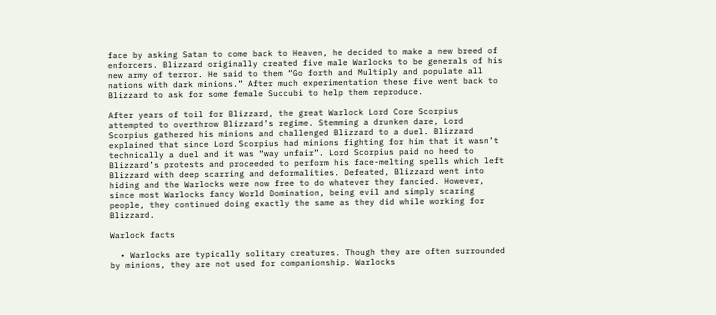face by asking Satan to come back to Heaven, he decided to make a new breed of enforcers. Blizzard originally created five male Warlocks to be generals of his new army of terror. He said to them “Go forth and Multiply and populate all nations with dark minions.” After much experimentation these five went back to Blizzard to ask for some female Succubi to help them reproduce.

After years of toil for Blizzard, the great Warlock Lord Core Scorpius attempted to overthrow Blizzard’s regime. Stemming a drunken dare, Lord Scorpius gathered his minions and challenged Blizzard to a duel. Blizzard explained that since Lord Scorpius had minions fighting for him that it wasn’t technically a duel and it was “way unfair”. Lord Scorpius paid no heed to Blizzard’s protests and proceeded to perform his face-melting spells which left Blizzard with deep scarring and deformalities. Defeated, Blizzard went into hiding and the Warlocks were now free to do whatever they fancied. However, since most Warlocks fancy World Domination, being evil and simply scaring people, they continued doing exactly the same as they did while working for Blizzard.

Warlock facts

  • Warlocks are typically solitary creatures. Though they are often surrounded by minions, they are not used for companionship. Warlocks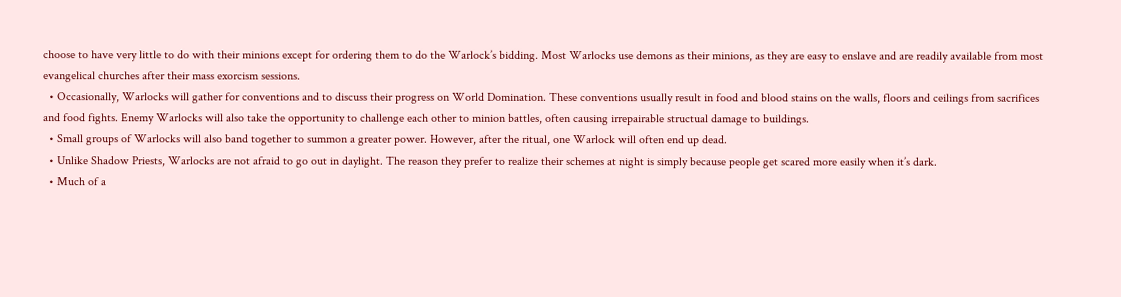choose to have very little to do with their minions except for ordering them to do the Warlock’s bidding. Most Warlocks use demons as their minions, as they are easy to enslave and are readily available from most evangelical churches after their mass exorcism sessions.
  • Occasionally, Warlocks will gather for conventions and to discuss their progress on World Domination. These conventions usually result in food and blood stains on the walls, floors and ceilings from sacrifices and food fights. Enemy Warlocks will also take the opportunity to challenge each other to minion battles, often causing irrepairable structual damage to buildings.
  • Small groups of Warlocks will also band together to summon a greater power. However, after the ritual, one Warlock will often end up dead.
  • Unlike Shadow Priests, Warlocks are not afraid to go out in daylight. The reason they prefer to realize their schemes at night is simply because people get scared more easily when it’s dark.
  • Much of a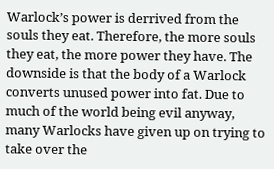Warlock’s power is derrived from the souls they eat. Therefore, the more souls they eat, the more power they have. The downside is that the body of a Warlock converts unused power into fat. Due to much of the world being evil anyway, many Warlocks have given up on trying to take over the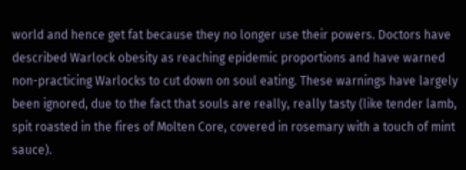world and hence get fat because they no longer use their powers. Doctors have described Warlock obesity as reaching epidemic proportions and have warned non-practicing Warlocks to cut down on soul eating. These warnings have largely been ignored, due to the fact that souls are really, really tasty (like tender lamb, spit roasted in the fires of Molten Core, covered in rosemary with a touch of mint sauce).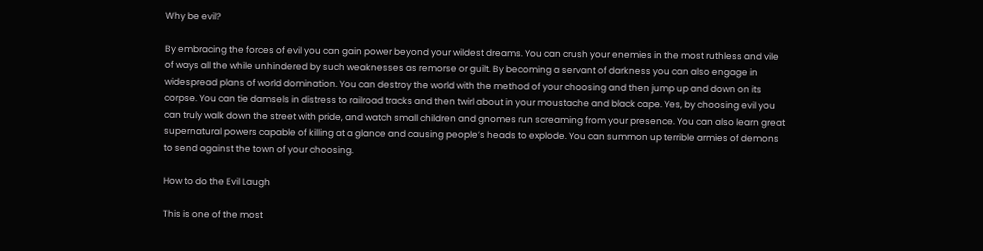Why be evil?

By embracing the forces of evil you can gain power beyond your wildest dreams. You can crush your enemies in the most ruthless and vile of ways all the while unhindered by such weaknesses as remorse or guilt. By becoming a servant of darkness you can also engage in widespread plans of world domination. You can destroy the world with the method of your choosing and then jump up and down on its corpse. You can tie damsels in distress to railroad tracks and then twirl about in your moustache and black cape. Yes, by choosing evil you can truly walk down the street with pride, and watch small children and gnomes run screaming from your presence. You can also learn great supernatural powers capable of killing at a glance and causing people’s heads to explode. You can summon up terrible armies of demons to send against the town of your choosing.

How to do the Evil Laugh

This is one of the most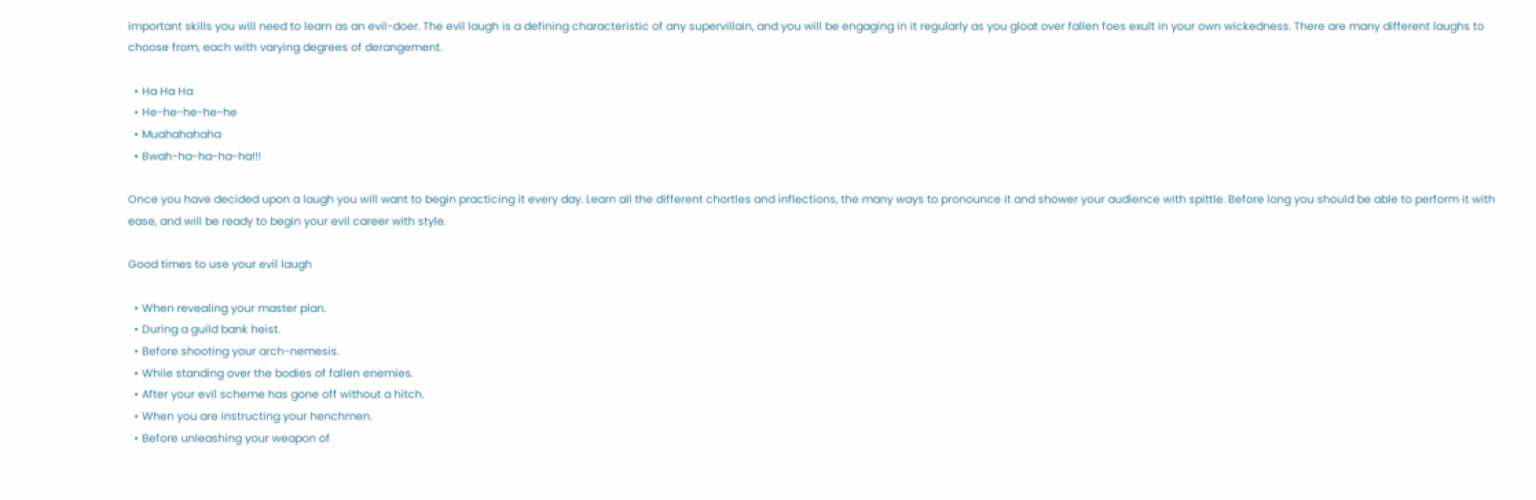important skills you will need to learn as an evil-doer. The evil laugh is a defining characteristic of any supervillain, and you will be engaging in it regularly as you gloat over fallen foes exult in your own wickedness. There are many different laughs to choose from, each with varying degrees of derangement.

  • Ha Ha Ha
  • He-he-he-he-he
  • Muahahahaha
  • Bwah-ha-ha-ha-ha!!!

Once you have decided upon a laugh you will want to begin practicing it every day. Learn all the different chortles and inflections, the many ways to pronounce it and shower your audience with spittle. Before long you should be able to perform it with ease, and will be ready to begin your evil career with style.

Good times to use your evil laugh

  • When revealing your master plan.
  • During a guild bank heist.
  • Before shooting your arch-nemesis.
  • While standing over the bodies of fallen enemies.
  • After your evil scheme has gone off without a hitch.
  • When you are instructing your henchmen.
  • Before unleashing your weapon of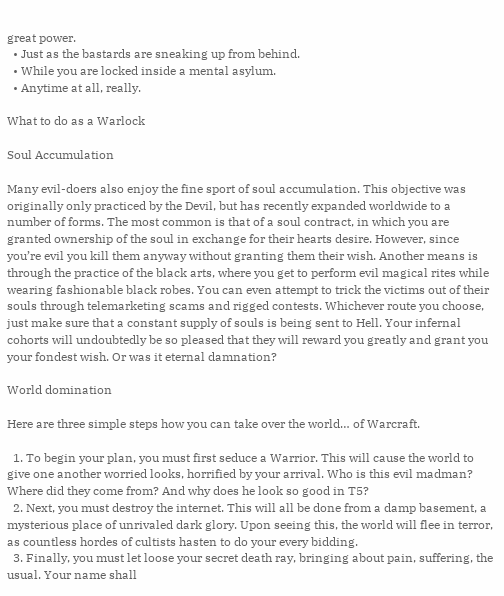great power.
  • Just as the bastards are sneaking up from behind.
  • While you are locked inside a mental asylum.
  • Anytime at all, really.

What to do as a Warlock

Soul Accumulation

Many evil-doers also enjoy the fine sport of soul accumulation. This objective was originally only practiced by the Devil, but has recently expanded worldwide to a number of forms. The most common is that of a soul contract, in which you are granted ownership of the soul in exchange for their hearts desire. However, since you’re evil you kill them anyway without granting them their wish. Another means is through the practice of the black arts, where you get to perform evil magical rites while wearing fashionable black robes. You can even attempt to trick the victims out of their souls through telemarketing scams and rigged contests. Whichever route you choose, just make sure that a constant supply of souls is being sent to Hell. Your infernal cohorts will undoubtedly be so pleased that they will reward you greatly and grant you your fondest wish. Or was it eternal damnation?

World domination

Here are three simple steps how you can take over the world… of Warcraft.

  1. To begin your plan, you must first seduce a Warrior. This will cause the world to give one another worried looks, horrified by your arrival. Who is this evil madman? Where did they come from? And why does he look so good in T5?
  2. Next, you must destroy the internet. This will all be done from a damp basement, a mysterious place of unrivaled dark glory. Upon seeing this, the world will flee in terror, as countless hordes of cultists hasten to do your every bidding.
  3. Finally, you must let loose your secret death ray, bringing about pain, suffering, the usual. Your name shall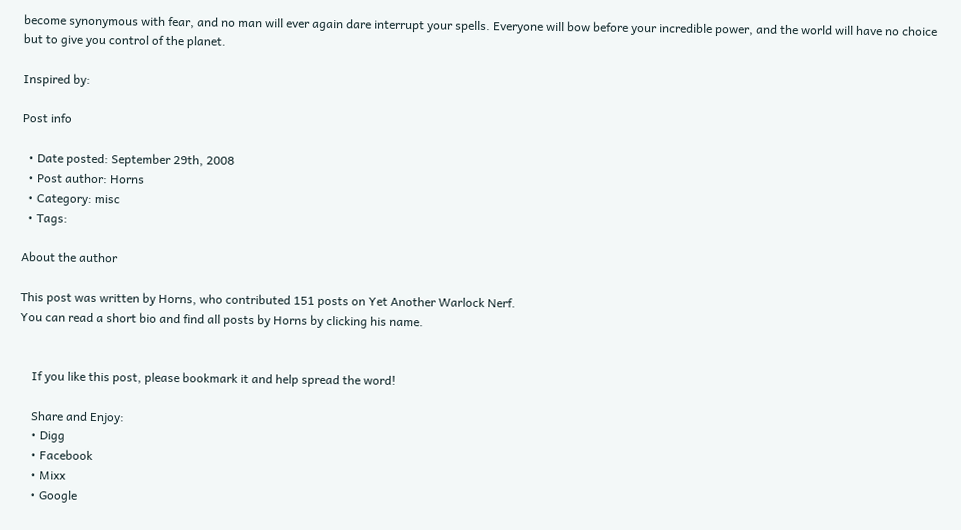become synonymous with fear, and no man will ever again dare interrupt your spells. Everyone will bow before your incredible power, and the world will have no choice but to give you control of the planet.

Inspired by:

Post info

  • Date posted: September 29th, 2008
  • Post author: Horns
  • Category: misc
  • Tags:

About the author

This post was written by Horns, who contributed 151 posts on Yet Another Warlock Nerf.
You can read a short bio and find all posts by Horns by clicking his name.


    If you like this post, please bookmark it and help spread the word!

    Share and Enjoy:
    • Digg
    • Facebook
    • Mixx
    • Google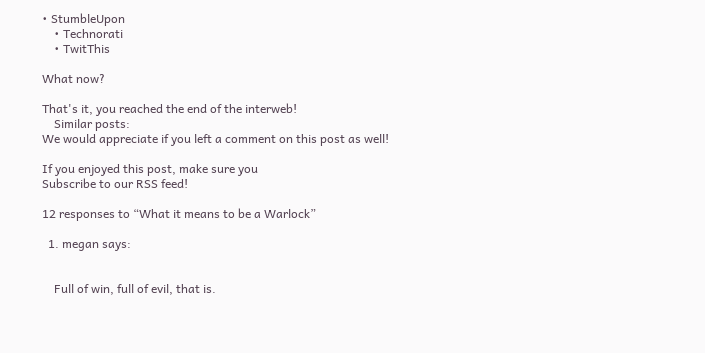• StumbleUpon
    • Technorati
    • TwitThis

What now?

That's it, you reached the end of the interweb!
    Similar posts:
We would appreciate if you left a comment on this post as well!

If you enjoyed this post, make sure you
Subscribe to our RSS feed!

12 responses to “What it means to be a Warlock”

  1. megan says:


    Full of win, full of evil, that is.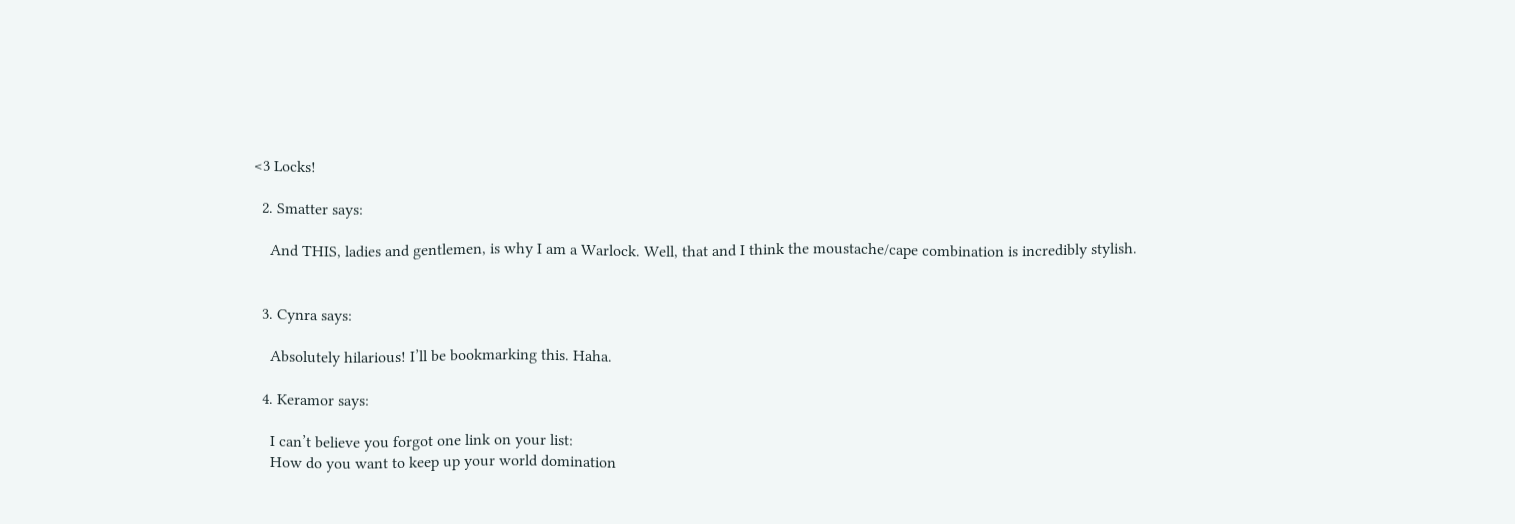<3 Locks!

  2. Smatter says:

    And THIS, ladies and gentlemen, is why I am a Warlock. Well, that and I think the moustache/cape combination is incredibly stylish.


  3. Cynra says:

    Absolutely hilarious! I’ll be bookmarking this. Haha.

  4. Keramor says:

    I can’t believe you forgot one link on your list:
    How do you want to keep up your world domination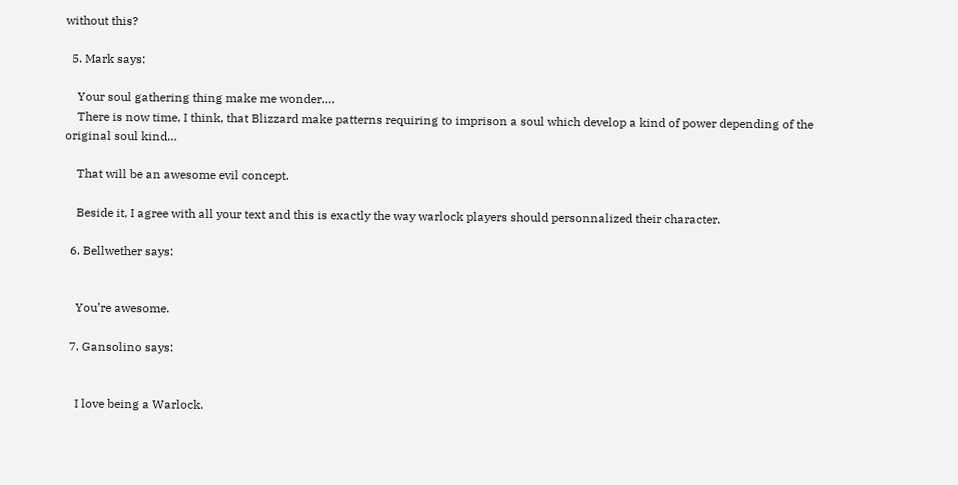without this?

  5. Mark says:

    Your soul gathering thing make me wonder….
    There is now time, I think, that Blizzard make patterns requiring to imprison a soul which develop a kind of power depending of the original soul kind…

    That will be an awesome evil concept.

    Beside it, I agree with all your text and this is exactly the way warlock players should personnalized their character.

  6. Bellwether says:


    You’re awesome.

  7. Gansolino says:


    I love being a Warlock.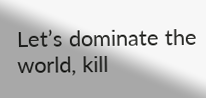Let’s dominate the world, kill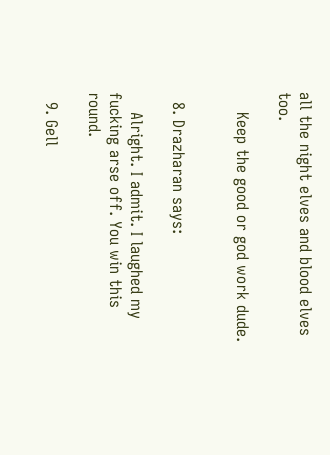all the night elves and blood elves too.

    Keep the good or god work dude.


  8. Drazharan says:

    Alright. I admit. I laughed my fucking arse off. You win this round.

  9. Gell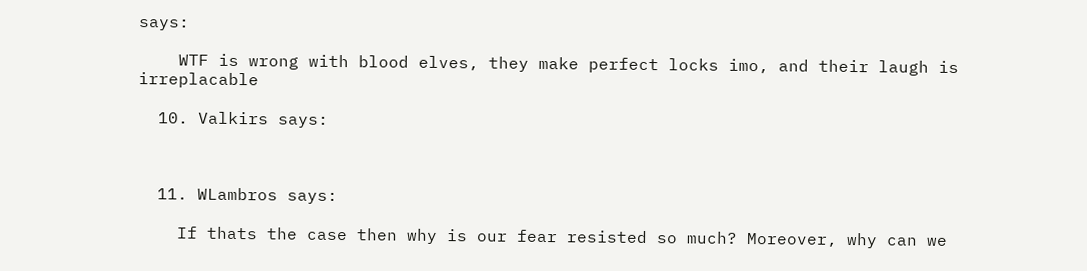says:

    WTF is wrong with blood elves, they make perfect locks imo, and their laugh is irreplacable

  10. Valkirs says:



  11. WLambros says:

    If thats the case then why is our fear resisted so much? Moreover, why can we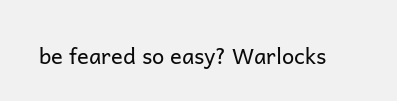be feared so easy? Warlocks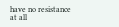have no resistance at all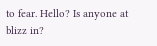to fear. Hello? Is anyone at blizz in?